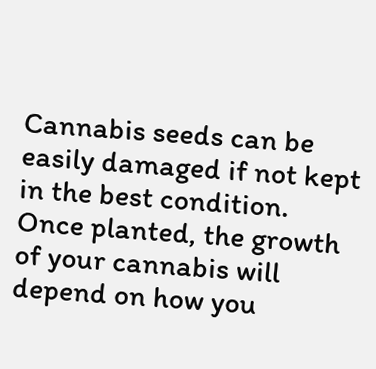Cannabis seeds can be easily damaged if not kept in the best condition. Once planted, the growth of your cannabis will depend on how you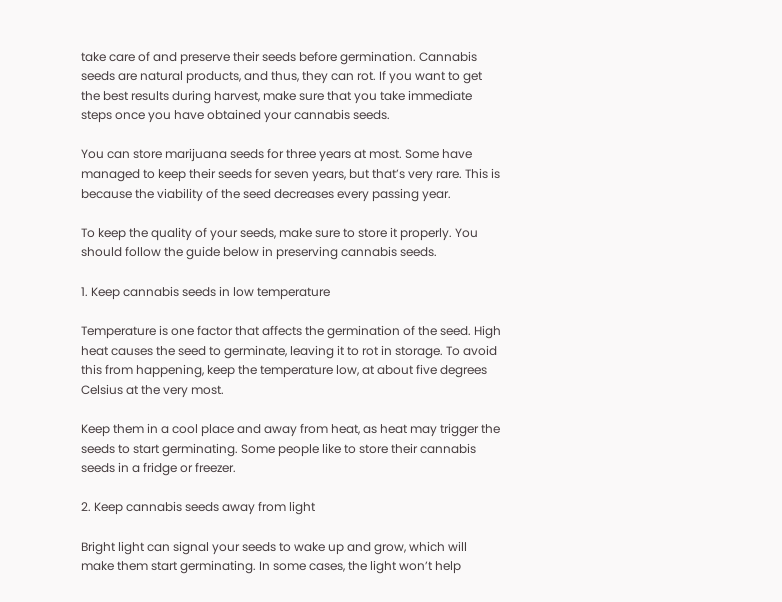take care of and preserve their seeds before germination. Cannabis seeds are natural products, and thus, they can rot. If you want to get the best results during harvest, make sure that you take immediate steps once you have obtained your cannabis seeds.

You can store marijuana seeds for three years at most. Some have managed to keep their seeds for seven years, but that’s very rare. This is because the viability of the seed decreases every passing year.

To keep the quality of your seeds, make sure to store it properly. You should follow the guide below in preserving cannabis seeds.

1. Keep cannabis seeds in low temperature

Temperature is one factor that affects the germination of the seed. High heat causes the seed to germinate, leaving it to rot in storage. To avoid this from happening, keep the temperature low, at about five degrees Celsius at the very most.

Keep them in a cool place and away from heat, as heat may trigger the seeds to start germinating. Some people like to store their cannabis seeds in a fridge or freezer.

2. Keep cannabis seeds away from light

Bright light can signal your seeds to wake up and grow, which will make them start germinating. In some cases, the light won’t help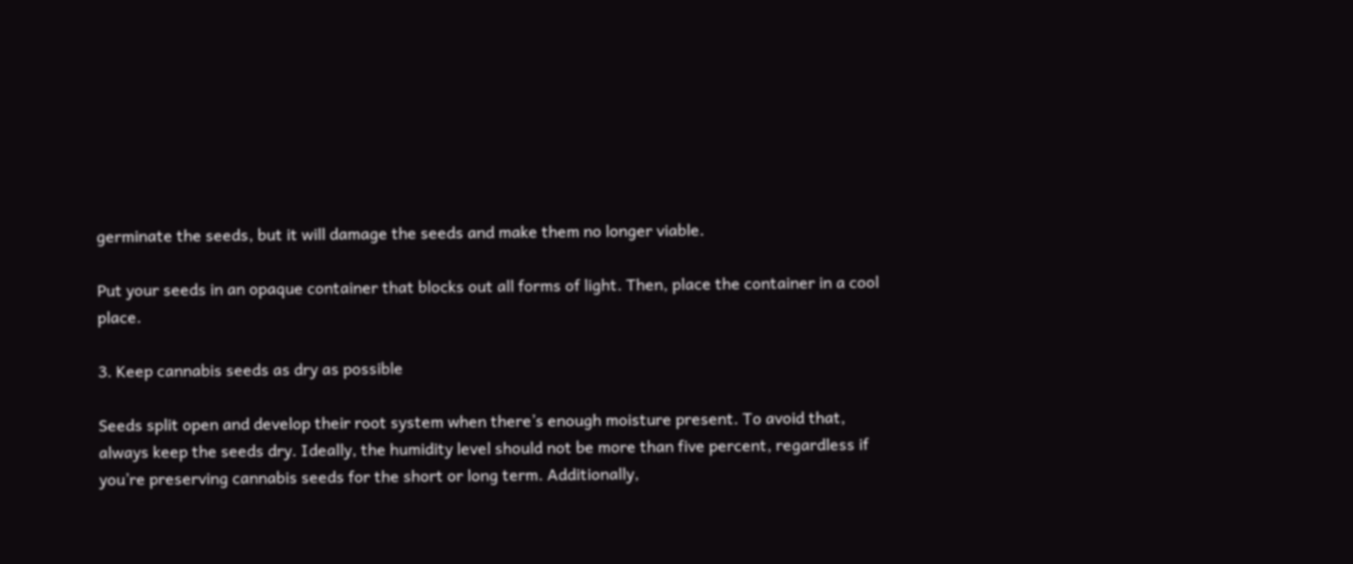germinate the seeds, but it will damage the seeds and make them no longer viable.

Put your seeds in an opaque container that blocks out all forms of light. Then, place the container in a cool place.

3. Keep cannabis seeds as dry as possible

Seeds split open and develop their root system when there’s enough moisture present. To avoid that, always keep the seeds dry. Ideally, the humidity level should not be more than five percent, regardless if you’re preserving cannabis seeds for the short or long term. Additionally,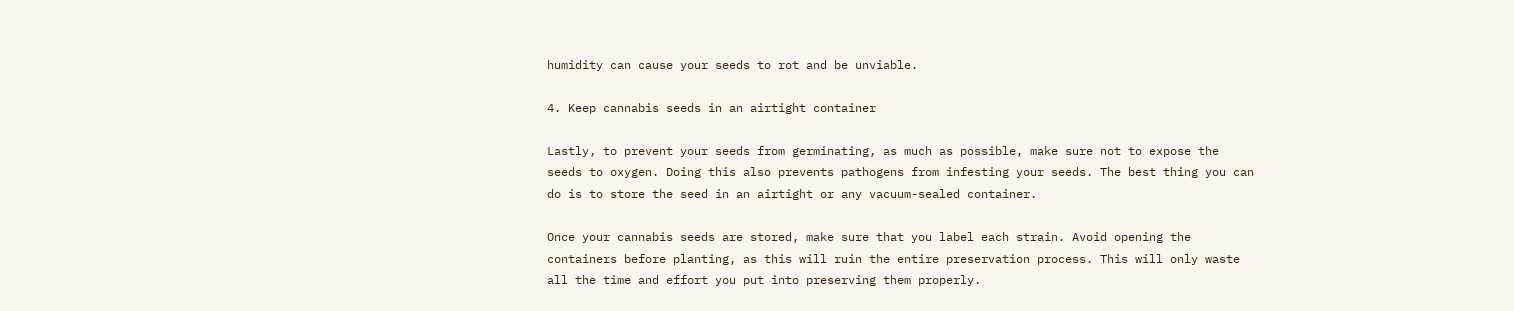humidity can cause your seeds to rot and be unviable.

4. Keep cannabis seeds in an airtight container

Lastly, to prevent your seeds from germinating, as much as possible, make sure not to expose the seeds to oxygen. Doing this also prevents pathogens from infesting your seeds. The best thing you can do is to store the seed in an airtight or any vacuum-sealed container.

Once your cannabis seeds are stored, make sure that you label each strain. Avoid opening the containers before planting, as this will ruin the entire preservation process. This will only waste all the time and effort you put into preserving them properly.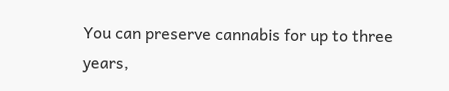You can preserve cannabis for up to three years,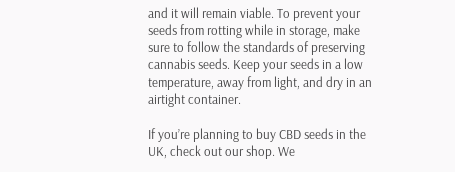and it will remain viable. To prevent your seeds from rotting while in storage, make sure to follow the standards of preserving cannabis seeds. Keep your seeds in a low temperature, away from light, and dry in an airtight container.

If you’re planning to buy CBD seeds in the UK, check out our shop. We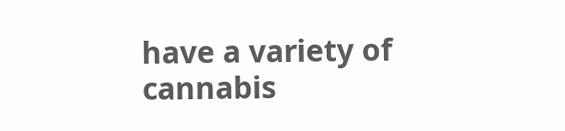have a variety of cannabis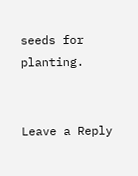seeds for planting.


Leave a Reply